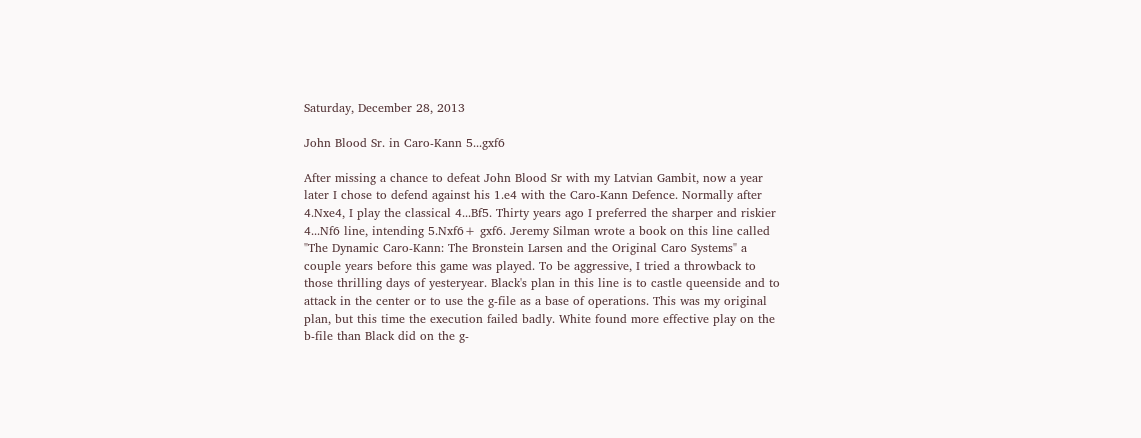Saturday, December 28, 2013

John Blood Sr. in Caro-Kann 5...gxf6

After missing a chance to defeat John Blood Sr with my Latvian Gambit, now a year later I chose to defend against his 1.e4 with the Caro-Kann Defence. Normally after 4.Nxe4, I play the classical 4...Bf5. Thirty years ago I preferred the sharper and riskier 4...Nf6 line, intending 5.Nxf6+ gxf6. Jeremy Silman wrote a book on this line called "The Dynamic Caro-Kann: The Bronstein Larsen and the Original Caro Systems" a couple years before this game was played. To be aggressive, I tried a throwback to those thrilling days of yesteryear. Black's plan in this line is to castle queenside and to attack in the center or to use the g-file as a base of operations. This was my original plan, but this time the execution failed badly. White found more effective play on the b-file than Black did on the g-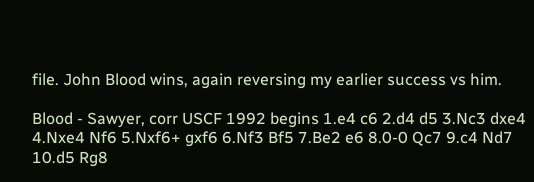file. John Blood wins, again reversing my earlier success vs him.

Blood - Sawyer, corr USCF 1992 begins 1.e4 c6 2.d4 d5 3.Nc3 dxe4 4.Nxe4 Nf6 5.Nxf6+ gxf6 6.Nf3 Bf5 7.Be2 e6 8.0-0 Qc7 9.c4 Nd7 10.d5 Rg8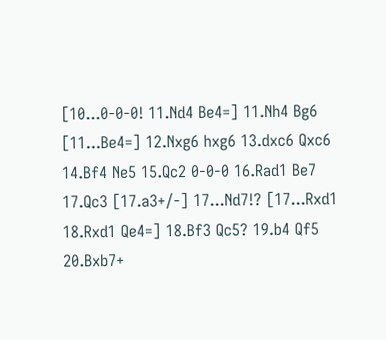[10...0-0-0! 11.Nd4 Be4=] 11.Nh4 Bg6 [11...Be4=] 12.Nxg6 hxg6 13.dxc6 Qxc6 14.Bf4 Ne5 15.Qc2 0-0-0 16.Rad1 Be7 17.Qc3 [17.a3+/-] 17...Nd7!? [17...Rxd1 18.Rxd1 Qe4=] 18.Bf3 Qc5? 19.b4 Qf5 20.Bxb7+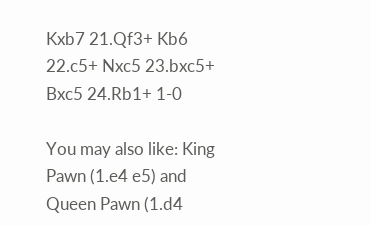Kxb7 21.Qf3+ Kb6 22.c5+ Nxc5 23.bxc5+ Bxc5 24.Rb1+ 1-0

You may also like: King Pawn (1.e4 e5) and Queen Pawn (1.d4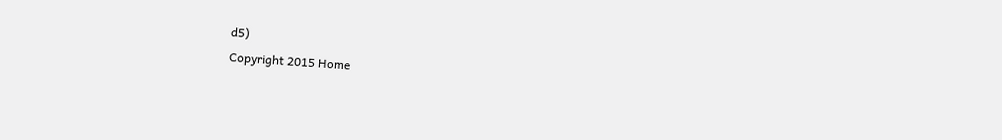d5)
Copyright 2015 Home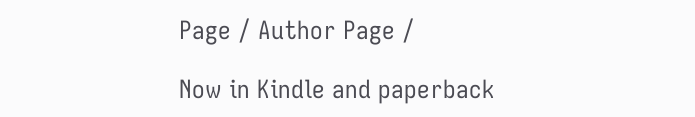Page / Author Page /

Now in Kindle and paperback